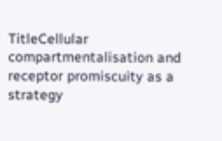TitleCellular compartmentalisation and receptor promiscuity as a strategy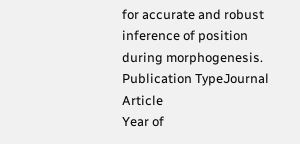for accurate and robust inference of position during morphogenesis.
Publication TypeJournal Article
Year of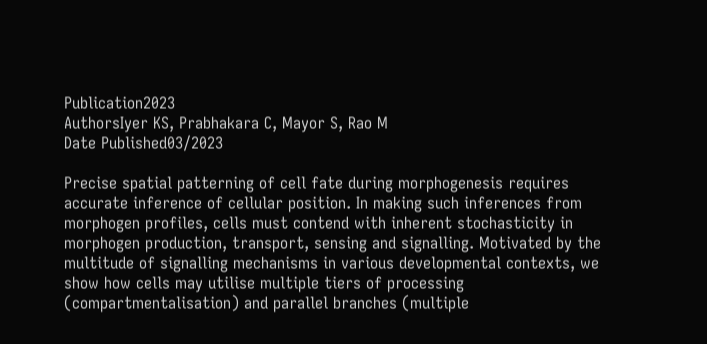Publication2023
AuthorsIyer KS, Prabhakara C, Mayor S, Rao M
Date Published03/2023

Precise spatial patterning of cell fate during morphogenesis requires accurate inference of cellular position. In making such inferences from morphogen profiles, cells must contend with inherent stochasticity in morphogen production, transport, sensing and signalling. Motivated by the multitude of signalling mechanisms in various developmental contexts, we show how cells may utilise multiple tiers of processing (compartmentalisation) and parallel branches (multiple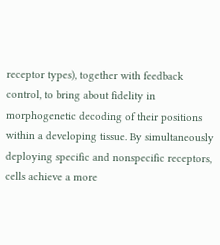receptor types), together with feedback control, to bring about fidelity in morphogenetic decoding of their positions within a developing tissue. By simultaneously deploying specific and nonspecific receptors, cells achieve a more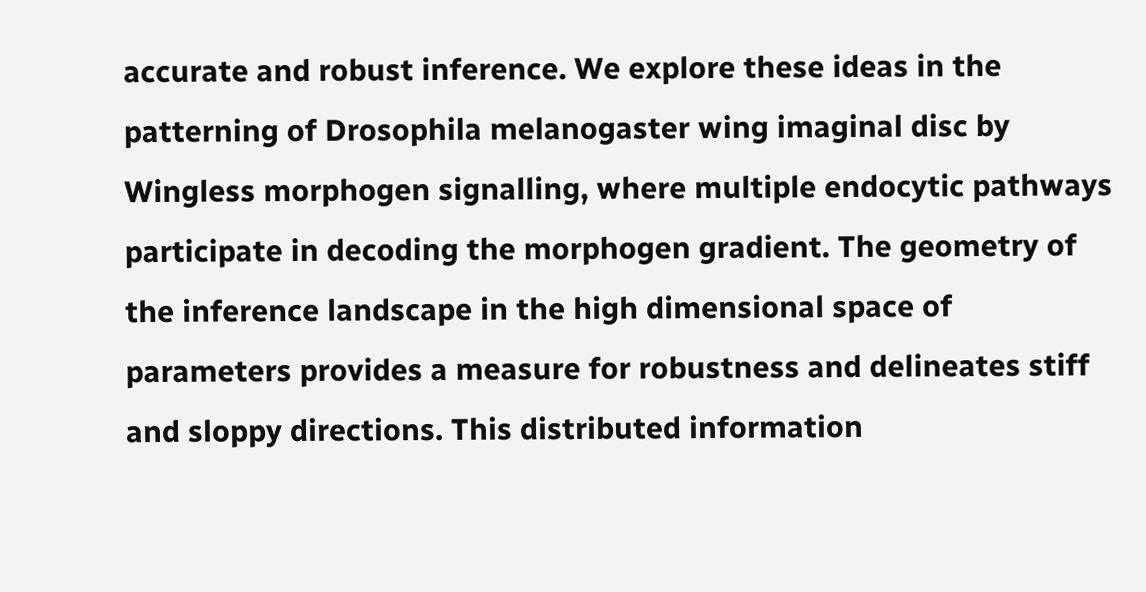accurate and robust inference. We explore these ideas in the patterning of Drosophila melanogaster wing imaginal disc by Wingless morphogen signalling, where multiple endocytic pathways participate in decoding the morphogen gradient. The geometry of the inference landscape in the high dimensional space of parameters provides a measure for robustness and delineates stiff and sloppy directions. This distributed information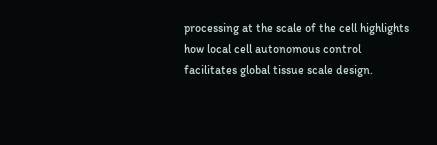processing at the scale of the cell highlights how local cell autonomous control facilitates global tissue scale design.